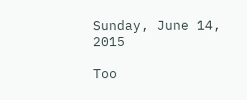Sunday, June 14, 2015

Too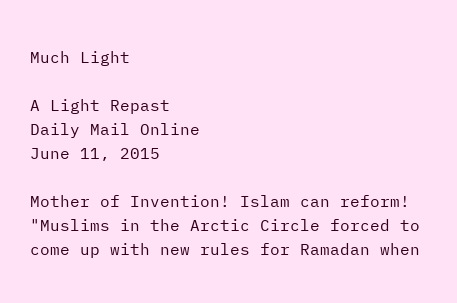Much Light

A Light Repast
Daily Mail Online
June 11, 2015

Mother of Invention! Islam can reform!
"Muslims in the Arctic Circle forced to come up with new rules for Ramadan when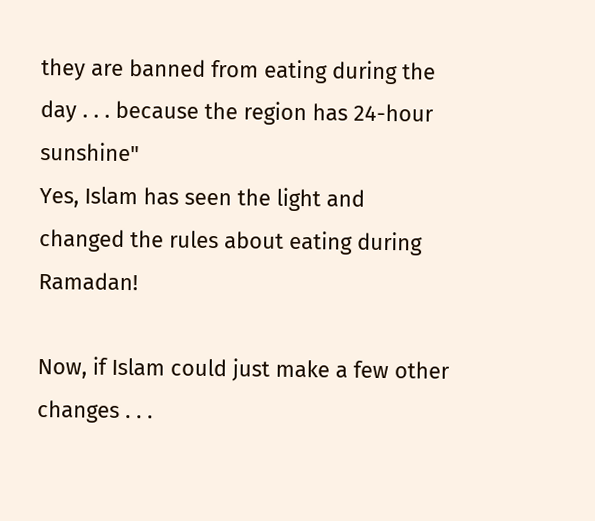they are banned from eating during the day . . . because the region has 24-hour sunshine"
Yes, Islam has seen the light and changed the rules about eating during Ramadan!

Now, if Islam could just make a few other changes . . .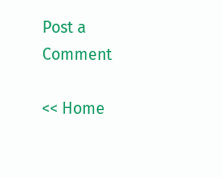Post a Comment

<< Home